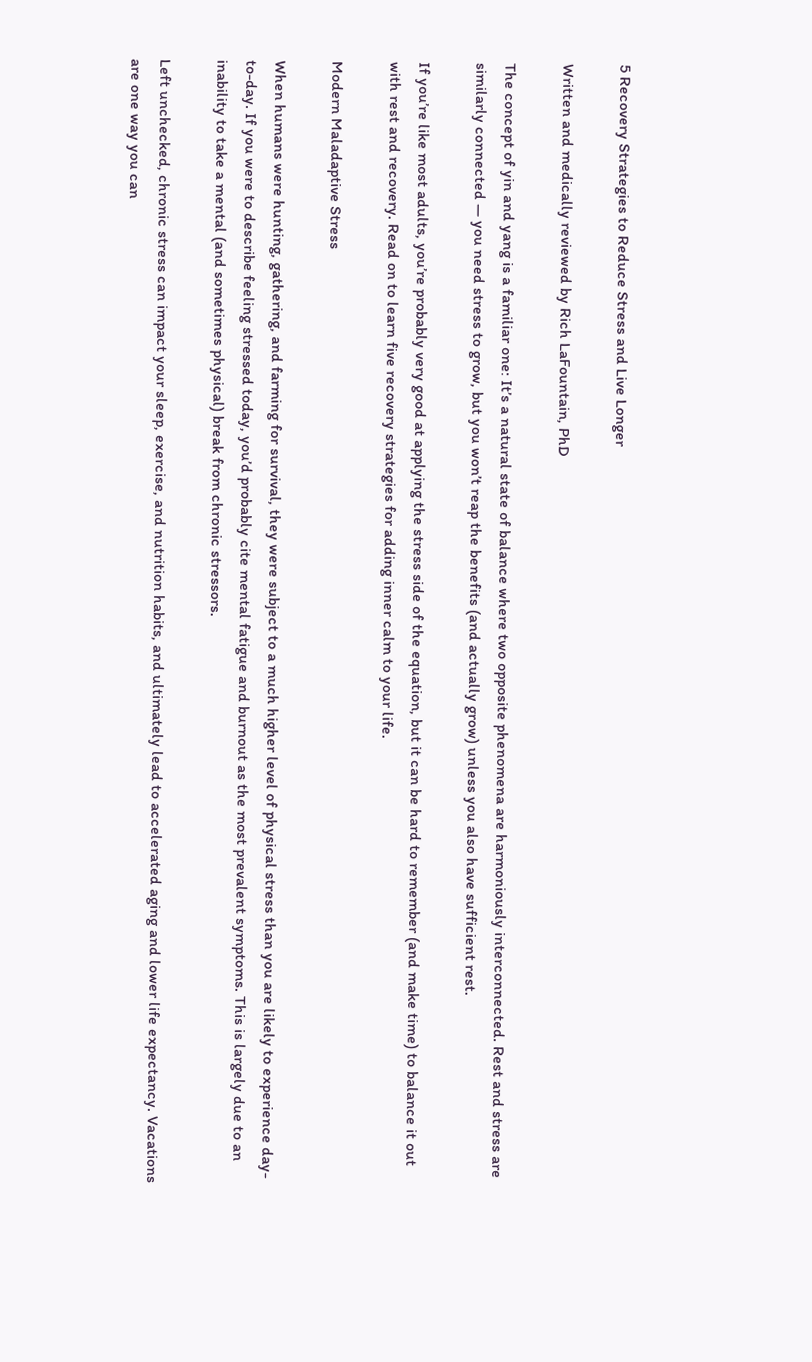5 Recovery Strategies to Reduce Stress and Live Longer

Written and medically reviewed by Rich LaFountain, PhD

The concept of yin and yang is a familiar one: It’s a natural state of balance where two opposite phenomena are harmoniously interconnected. Rest and stress are similarly connected — you need stress to grow, but you won’t reap the benefits (and actually grow) unless you also have sufficient rest.

If you’re like most adults, you’re probably very good at applying the stress side of the equation, but it can be hard to remember (and make time) to balance it out with rest and recovery. Read on to learn five recovery strategies for adding inner calm to your life.

Modern Maladaptive Stress

When humans were hunting, gathering, and farming for survival, they were subject to a much higher level of physical stress than you are likely to experience day-to-day. If you were to describe feeling stressed today, you’d probably cite mental fatigue and burnout as the most prevalent symptoms. This is largely due to an inability to take a mental (and sometimes physical) break from chronic stressors.

Left unchecked, chronic stress can impact your sleep, exercise, and nutrition habits, and ultimately lead to accelerated aging and lower life expectancy. Vacations are one way you can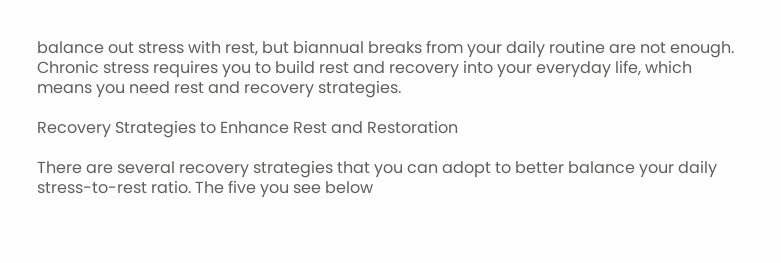balance out stress with rest, but biannual breaks from your daily routine are not enough. Chronic stress requires you to build rest and recovery into your everyday life, which means you need rest and recovery strategies.

Recovery Strategies to Enhance Rest and Restoration

There are several recovery strategies that you can adopt to better balance your daily stress-to-rest ratio. The five you see below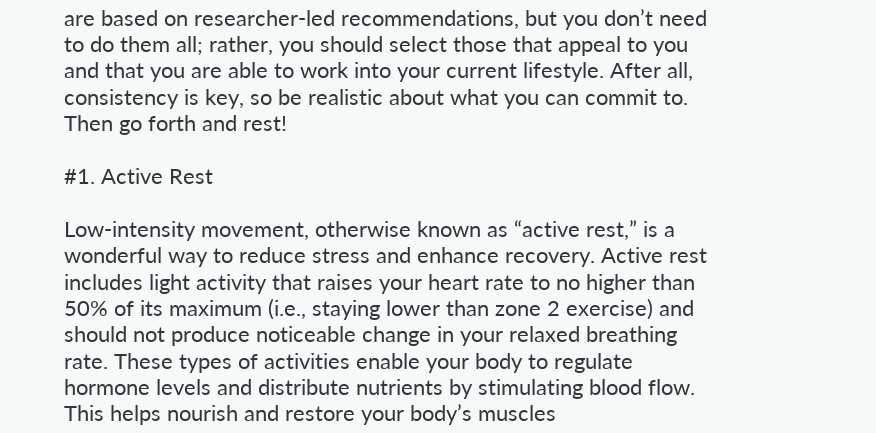are based on researcher-led recommendations, but you don’t need to do them all; rather, you should select those that appeal to you and that you are able to work into your current lifestyle. After all, consistency is key, so be realistic about what you can commit to. Then go forth and rest!

#1. Active Rest

Low-intensity movement, otherwise known as “active rest,” is a wonderful way to reduce stress and enhance recovery. Active rest includes light activity that raises your heart rate to no higher than 50% of its maximum (i.e., staying lower than zone 2 exercise) and should not produce noticeable change in your relaxed breathing rate. These types of activities enable your body to regulate hormone levels and distribute nutrients by stimulating blood flow. This helps nourish and restore your body’s muscles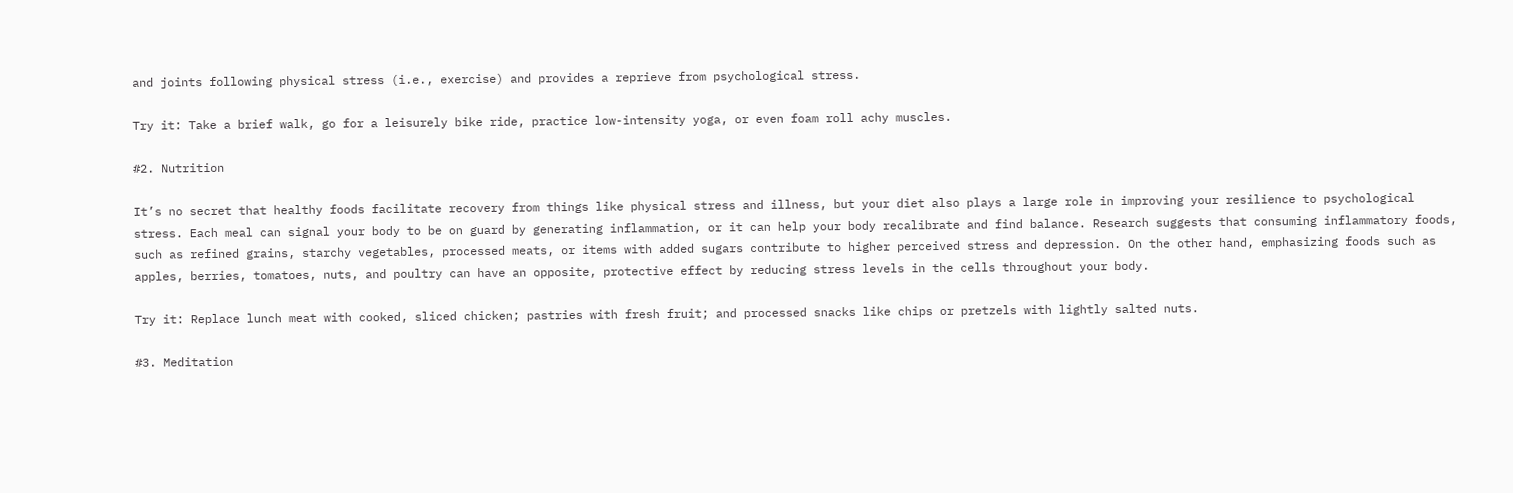and joints following physical stress (i.e., exercise) and provides a reprieve from psychological stress.

Try it: Take a brief walk, go for a leisurely bike ride, practice low-intensity yoga, or even foam roll achy muscles.

#2. Nutrition

It’s no secret that healthy foods facilitate recovery from things like physical stress and illness, but your diet also plays a large role in improving your resilience to psychological stress. Each meal can signal your body to be on guard by generating inflammation, or it can help your body recalibrate and find balance. Research suggests that consuming inflammatory foods, such as refined grains, starchy vegetables, processed meats, or items with added sugars contribute to higher perceived stress and depression. On the other hand, emphasizing foods such as apples, berries, tomatoes, nuts, and poultry can have an opposite, protective effect by reducing stress levels in the cells throughout your body.

Try it: Replace lunch meat with cooked, sliced chicken; pastries with fresh fruit; and processed snacks like chips or pretzels with lightly salted nuts.

#3. Meditation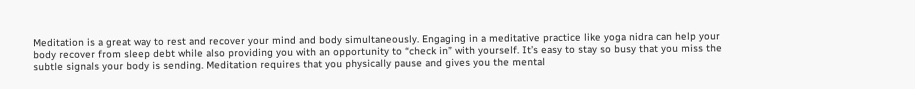Meditation is a great way to rest and recover your mind and body simultaneously. Engaging in a meditative practice like yoga nidra can help your body recover from sleep debt while also providing you with an opportunity to “check in” with yourself. It’s easy to stay so busy that you miss the subtle signals your body is sending. Meditation requires that you physically pause and gives you the mental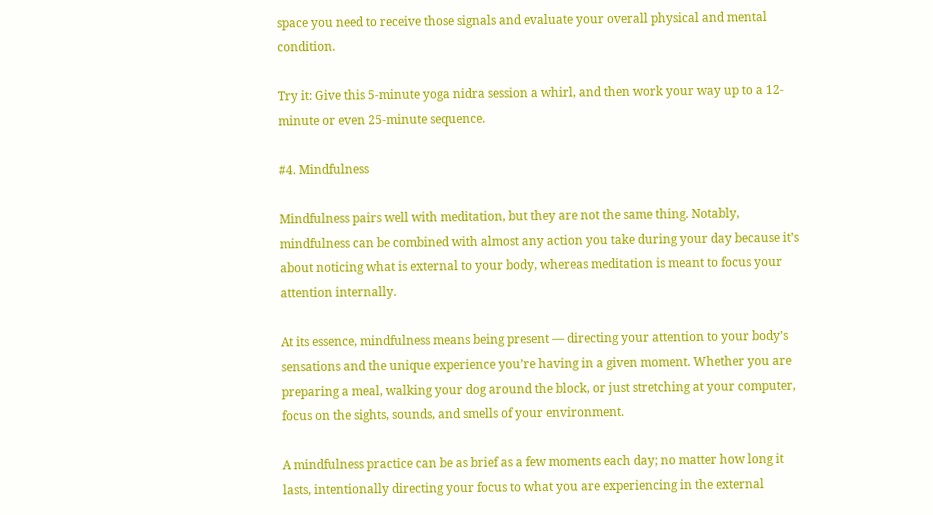space you need to receive those signals and evaluate your overall physical and mental condition.

Try it: Give this 5-minute yoga nidra session a whirl, and then work your way up to a 12-minute or even 25-minute sequence.

#4. Mindfulness

Mindfulness pairs well with meditation, but they are not the same thing. Notably, mindfulness can be combined with almost any action you take during your day because it’s about noticing what is external to your body, whereas meditation is meant to focus your attention internally.

At its essence, mindfulness means being present — directing your attention to your body’s sensations and the unique experience you’re having in a given moment. Whether you are preparing a meal, walking your dog around the block, or just stretching at your computer, focus on the sights, sounds, and smells of your environment.

A mindfulness practice can be as brief as a few moments each day; no matter how long it lasts, intentionally directing your focus to what you are experiencing in the external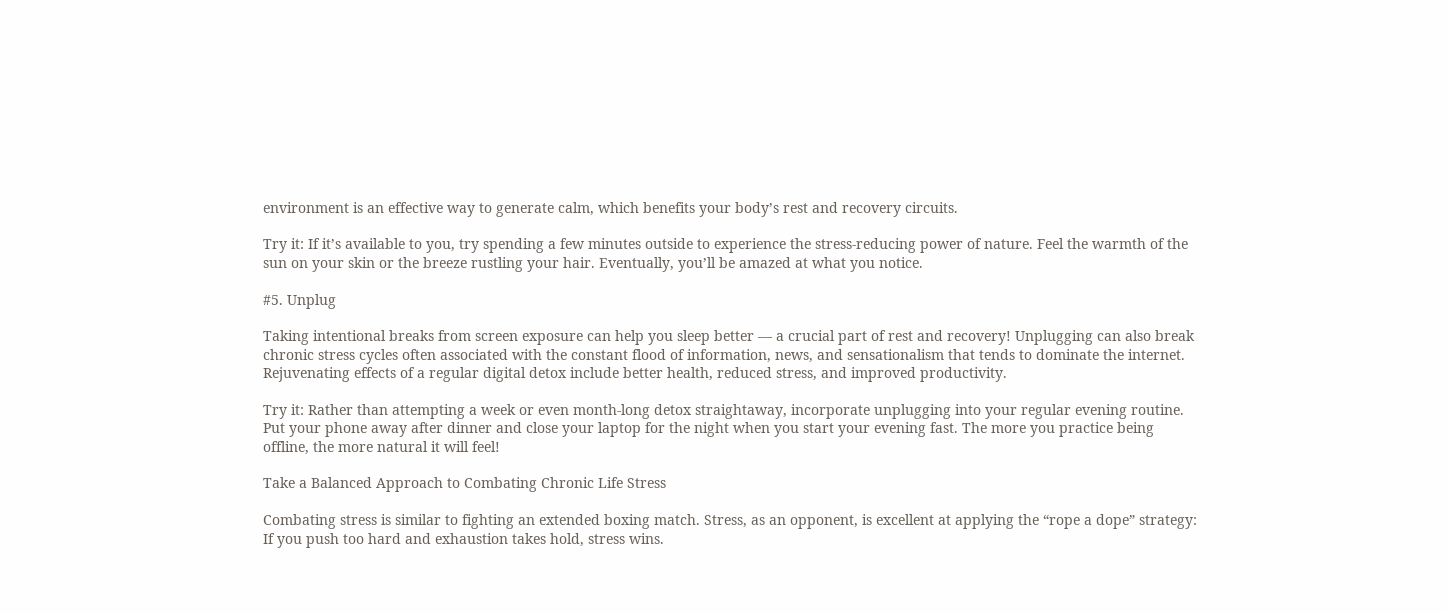environment is an effective way to generate calm, which benefits your body’s rest and recovery circuits.

Try it: If it’s available to you, try spending a few minutes outside to experience the stress-reducing power of nature. Feel the warmth of the sun on your skin or the breeze rustling your hair. Eventually, you’ll be amazed at what you notice.

#5. Unplug

Taking intentional breaks from screen exposure can help you sleep better — a crucial part of rest and recovery! Unplugging can also break chronic stress cycles often associated with the constant flood of information, news, and sensationalism that tends to dominate the internet. Rejuvenating effects of a regular digital detox include better health, reduced stress, and improved productivity.

Try it: Rather than attempting a week or even month-long detox straightaway, incorporate unplugging into your regular evening routine. Put your phone away after dinner and close your laptop for the night when you start your evening fast. The more you practice being offline, the more natural it will feel!

Take a Balanced Approach to Combating Chronic Life Stress

Combating stress is similar to fighting an extended boxing match. Stress, as an opponent, is excellent at applying the “rope a dope” strategy: If you push too hard and exhaustion takes hold, stress wins.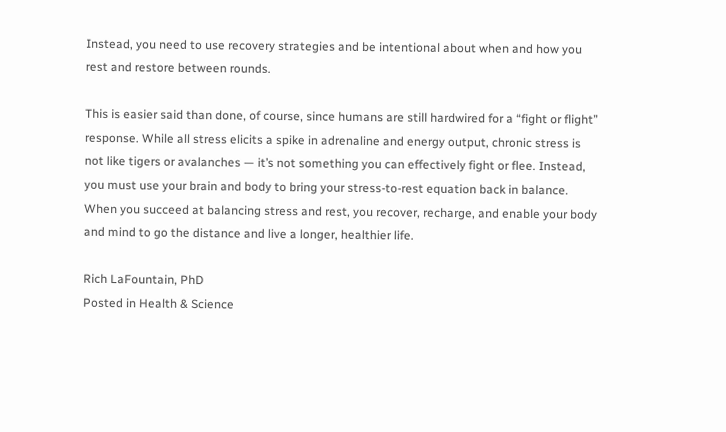Instead, you need to use recovery strategies and be intentional about when and how you rest and restore between rounds.

This is easier said than done, of course, since humans are still hardwired for a “fight or flight” response. While all stress elicits a spike in adrenaline and energy output, chronic stress is not like tigers or avalanches — it’s not something you can effectively fight or flee. Instead, you must use your brain and body to bring your stress-to-rest equation back in balance. When you succeed at balancing stress and rest, you recover, recharge, and enable your body and mind to go the distance and live a longer, healthier life.

Rich LaFountain, PhD
Posted in Health & Science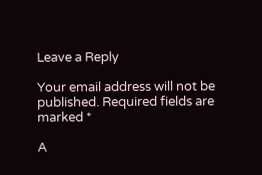Leave a Reply

Your email address will not be published. Required fields are marked *

A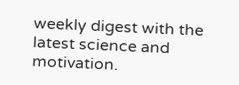weekly digest with the latest science and motivation.